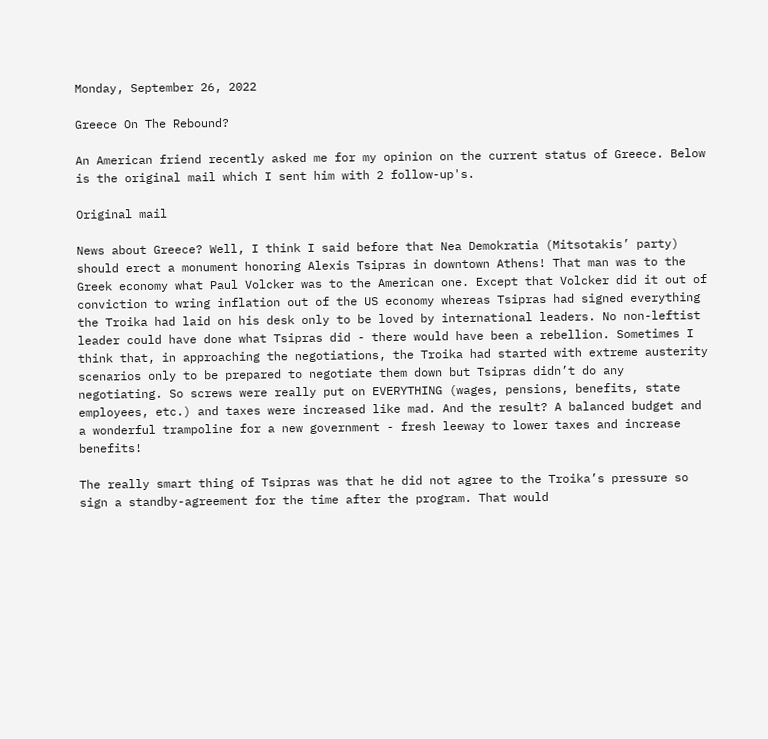Monday, September 26, 2022

Greece On The Rebound?

An American friend recently asked me for my opinion on the current status of Greece. Below is the original mail which I sent him with 2 follow-up's.

Original mail

News about Greece? Well, I think I said before that Nea Demokratia (Mitsotakis’ party) should erect a monument honoring Alexis Tsipras in downtown Athens! That man was to the Greek economy what Paul Volcker was to the American one. Except that Volcker did it out of conviction to wring inflation out of the US economy whereas Tsipras had signed everything the Troika had laid on his desk only to be loved by international leaders. No non-leftist leader could have done what Tsipras did - there would have been a rebellion. Sometimes I think that, in approaching the negotiations, the Troika had started with extreme austerity scenarios only to be prepared to negotiate them down but Tsipras didn’t do any negotiating. So screws were really put on EVERYTHING (wages, pensions, benefits, state employees, etc.) and taxes were increased like mad. And the result? A balanced budget and a wonderful trampoline for a new government - fresh leeway to lower taxes and increase benefits!

The really smart thing of Tsipras was that he did not agree to the Troika’s pressure so sign a standby-agreement for the time after the program. That would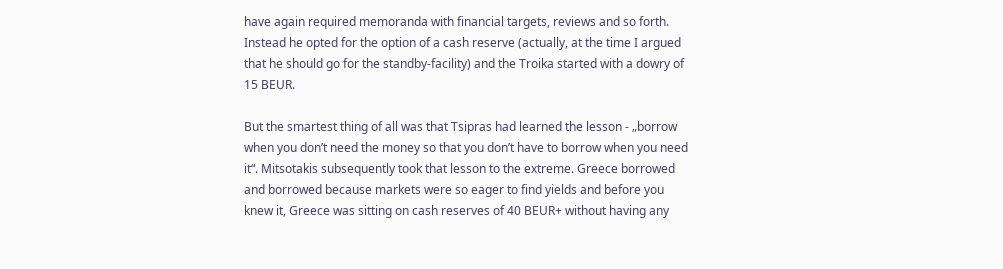have again required memoranda with financial targets, reviews and so forth. Instead he opted for the option of a cash reserve (actually, at the time I argued that he should go for the standby-facility) and the Troika started with a dowry of 15 BEUR.

But the smartest thing of all was that Tsipras had learned the lesson - „borrow when you don’t need the money so that you don’t have to borrow when you need it“. Mitsotakis subsequently took that lesson to the extreme. Greece borrowed and borrowed because markets were so eager to find yields and before you knew it, Greece was sitting on cash reserves of 40 BEUR+ without having any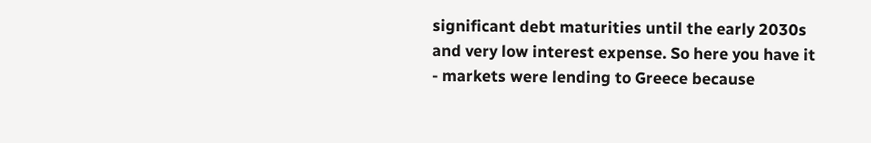significant debt maturities until the early 2030s and very low interest expense. So here you have it - markets were lending to Greece because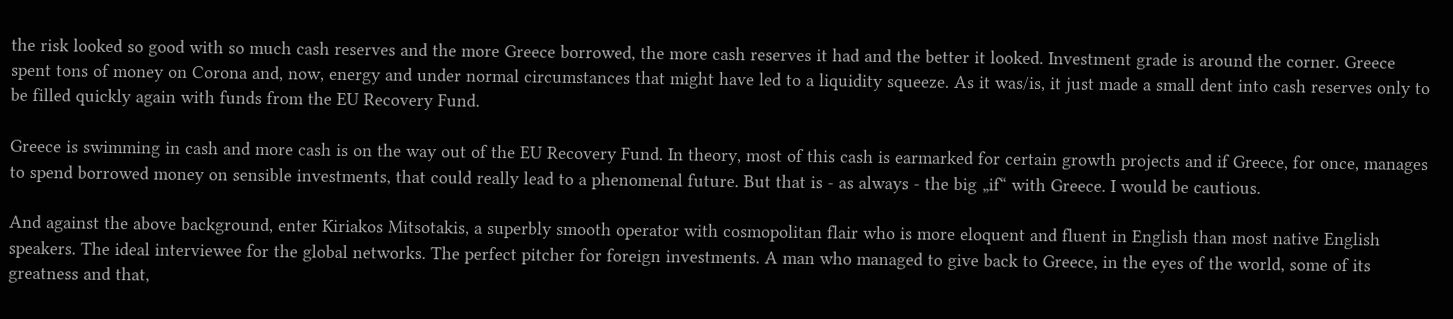the risk looked so good with so much cash reserves and the more Greece borrowed, the more cash reserves it had and the better it looked. Investment grade is around the corner. Greece spent tons of money on Corona and, now, energy and under normal circumstances that might have led to a liquidity squeeze. As it was/is, it just made a small dent into cash reserves only to be filled quickly again with funds from the EU Recovery Fund.

Greece is swimming in cash and more cash is on the way out of the EU Recovery Fund. In theory, most of this cash is earmarked for certain growth projects and if Greece, for once, manages to spend borrowed money on sensible investments, that could really lead to a phenomenal future. But that is - as always - the big „if“ with Greece. I would be cautious.

And against the above background, enter Kiriakos Mitsotakis, a superbly smooth operator with cosmopolitan flair who is more eloquent and fluent in English than most native English speakers. The ideal interviewee for the global networks. The perfect pitcher for foreign investments. A man who managed to give back to Greece, in the eyes of the world, some of its greatness and that,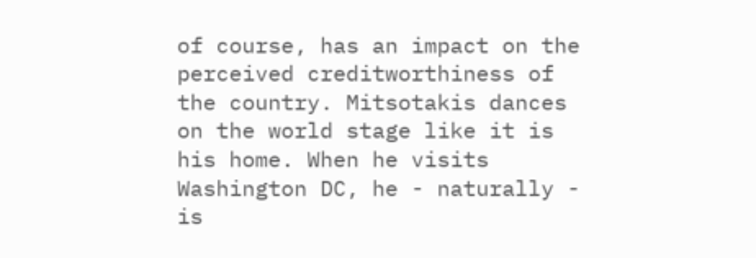of course, has an impact on the perceived creditworthiness of the country. Mitsotakis dances on the world stage like it is his home. When he visits Washington DC, he - naturally - is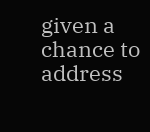given a chance to address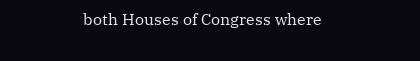both Houses of Congress where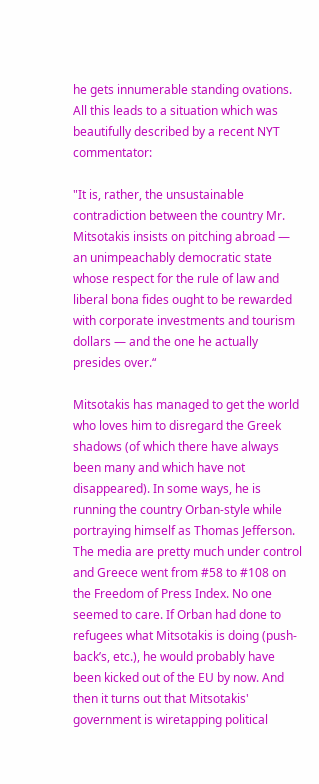he gets innumerable standing ovations. All this leads to a situation which was beautifully described by a recent NYT commentator:

"It is, rather, the unsustainable contradiction between the country Mr. Mitsotakis insists on pitching abroad — an unimpeachably democratic state whose respect for the rule of law and liberal bona fides ought to be rewarded with corporate investments and tourism dollars — and the one he actually presides over.“

Mitsotakis has managed to get the world who loves him to disregard the Greek shadows (of which there have always been many and which have not disappeared). In some ways, he is running the country Orban-style while portraying himself as Thomas Jefferson. The media are pretty much under control and Greece went from #58 to #108 on the Freedom of Press Index. No one seemed to care. If Orban had done to refugees what Mitsotakis is doing (push-back’s, etc.), he would probably have been kicked out of the EU by now. And then it turns out that Mitsotakis' government is wiretapping political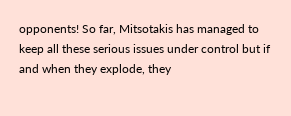opponents! So far, Mitsotakis has managed to keep all these serious issues under control but if and when they explode, they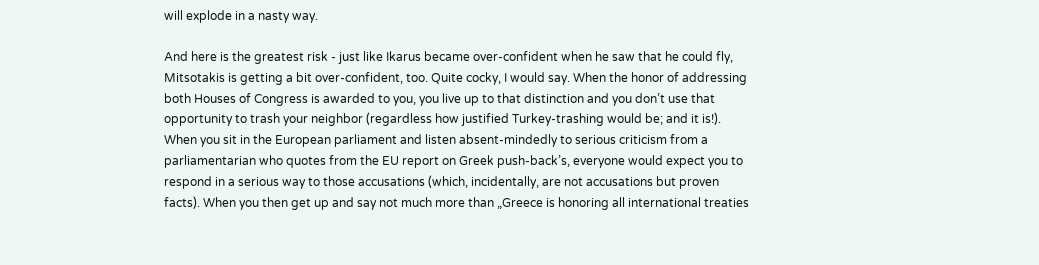will explode in a nasty way.

And here is the greatest risk - just like Ikarus became over-confident when he saw that he could fly, Mitsotakis is getting a bit over-confident, too. Quite cocky, I would say. When the honor of addressing both Houses of Congress is awarded to you, you live up to that distinction and you don’t use that opportunity to trash your neighbor (regardless how justified Turkey-trashing would be; and it is!). When you sit in the European parliament and listen absent-mindedly to serious criticism from a parliamentarian who quotes from the EU report on Greek push-back’s, everyone would expect you to respond in a serious way to those accusations (which, incidentally, are not accusations but proven facts). When you then get up and say not much more than „Greece is honoring all international treaties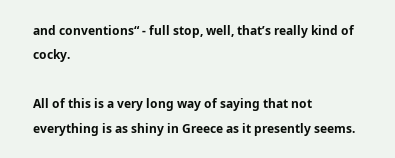and conventions“ - full stop, well, that’s really kind of cocky.

All of this is a very long way of saying that not everything is as shiny in Greece as it presently seems.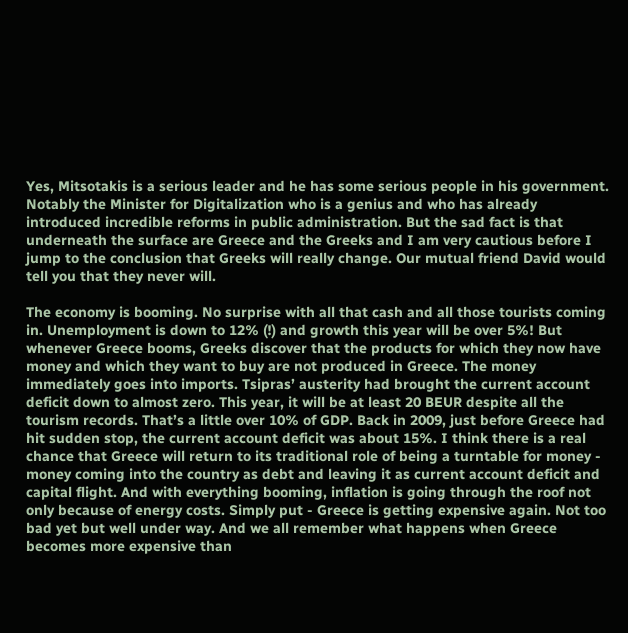Yes, Mitsotakis is a serious leader and he has some serious people in his government. Notably the Minister for Digitalization who is a genius and who has already introduced incredible reforms in public administration. But the sad fact is that underneath the surface are Greece and the Greeks and I am very cautious before I jump to the conclusion that Greeks will really change. Our mutual friend David would tell you that they never will.

The economy is booming. No surprise with all that cash and all those tourists coming in. Unemployment is down to 12% (!) and growth this year will be over 5%! But whenever Greece booms, Greeks discover that the products for which they now have money and which they want to buy are not produced in Greece. The money immediately goes into imports. Tsipras’ austerity had brought the current account deficit down to almost zero. This year, it will be at least 20 BEUR despite all the tourism records. That’s a little over 10% of GDP. Back in 2009, just before Greece had hit sudden stop, the current account deficit was about 15%. I think there is a real chance that Greece will return to its traditional role of being a turntable for money - money coming into the country as debt and leaving it as current account deficit and capital flight. And with everything booming, inflation is going through the roof not only because of energy costs. Simply put - Greece is getting expensive again. Not too bad yet but well under way. And we all remember what happens when Greece becomes more expensive than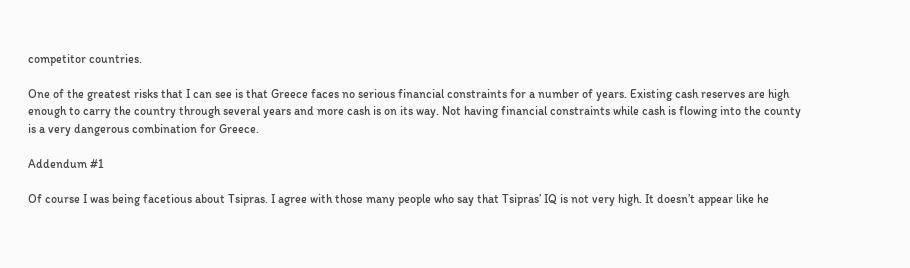competitor countries.

One of the greatest risks that I can see is that Greece faces no serious financial constraints for a number of years. Existing cash reserves are high enough to carry the country through several years and more cash is on its way. Not having financial constraints while cash is flowing into the county is a very dangerous combination for Greece.

Addendum #1

Of course I was being facetious about Tsipras. I agree with those many people who say that Tsipras’ IQ is not very high. It doesn’t appear like he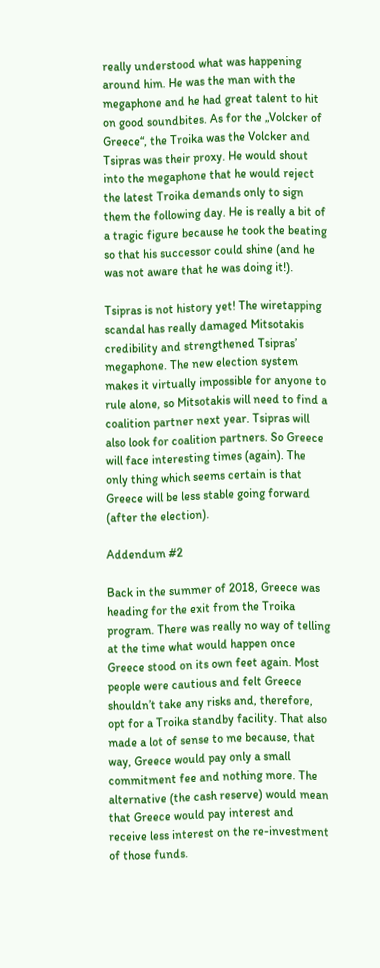really understood what was happening around him. He was the man with the megaphone and he had great talent to hit on good soundbites. As for the „Volcker of Greece“, the Troika was the Volcker and Tsipras was their proxy. He would shout into the megaphone that he would reject the latest Troika demands only to sign them the following day. He is really a bit of a tragic figure because he took the beating so that his successor could shine (and he was not aware that he was doing it!).

Tsipras is not history yet! The wiretapping scandal has really damaged Mitsotakis credibility and strengthened Tsipras’ megaphone. The new election system makes it virtually impossible for anyone to rule alone, so Mitsotakis will need to find a coalition partner next year. Tsipras will also look for coalition partners. So Greece will face interesting times (again). The only thing which seems certain is that Greece will be less stable going forward (after the election).

Addendum #2

Back in the summer of 2018, Greece was heading for the exit from the Troika program. There was really no way of telling at the time what would happen once Greece stood on its own feet again. Most people were cautious and felt Greece shouldn’t take any risks and, therefore, opt for a Troika standby facility. That also made a lot of sense to me because, that way, Greece would pay only a small commitment fee and nothing more. The alternative (the cash reserve) would mean that Greece would pay interest and receive less interest on the re-investment of those funds.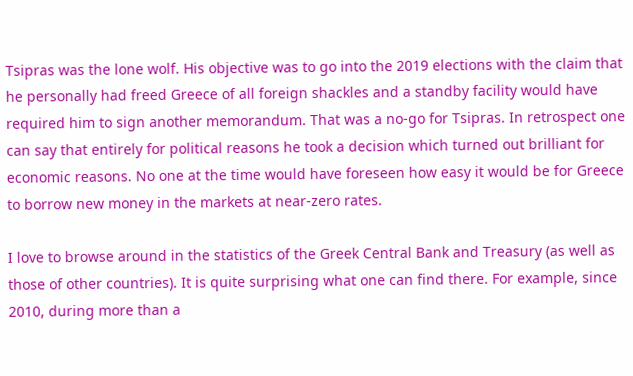Tsipras was the lone wolf. His objective was to go into the 2019 elections with the claim that he personally had freed Greece of all foreign shackles and a standby facility would have required him to sign another memorandum. That was a no-go for Tsipras. In retrospect one can say that entirely for political reasons he took a decision which turned out brilliant for economic reasons. No one at the time would have foreseen how easy it would be for Greece to borrow new money in the markets at near-zero rates.

I love to browse around in the statistics of the Greek Central Bank and Treasury (as well as those of other countries). It is quite surprising what one can find there. For example, since 2010, during more than a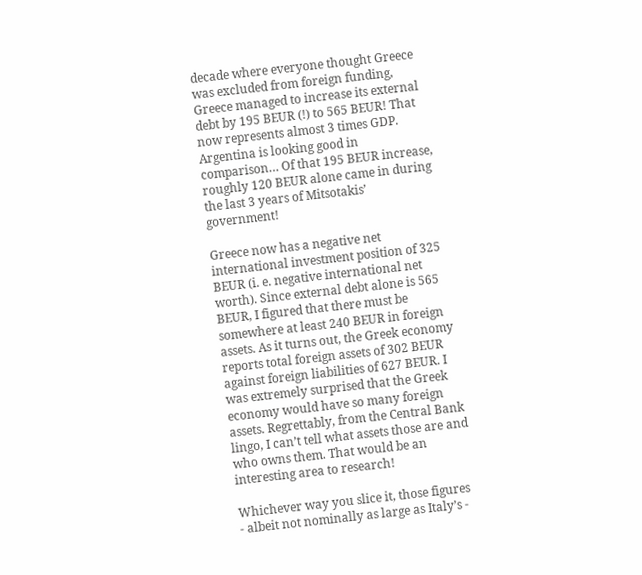decade where everyone thought Greece was excluded from foreign funding, Greece managed to increase its external debt by 195 BEUR (!) to 565 BEUR! That now represents almost 3 times GDP. Argentina is looking good in comparison… Of that 195 BEUR increase, roughly 120 BEUR alone came in during the last 3 years of Mitsotakis’ government!

Greece now has a negative net international investment position of 325 BEUR (i. e. negative international net worth). Since external debt alone is 565 BEUR, I figured that there must be somewhere at least 240 BEUR in foreign assets. As it turns out, the Greek economy reports total foreign assets of 302 BEUR against foreign liabilities of 627 BEUR. I was extremely surprised that the Greek economy would have so many foreign assets. Regrettably, from the Central Bank lingo, I can’t tell what assets those are and who owns them. That would be an interesting area to research!

Whichever way you slice it, those figures - albeit not nominally as large as Italy’s -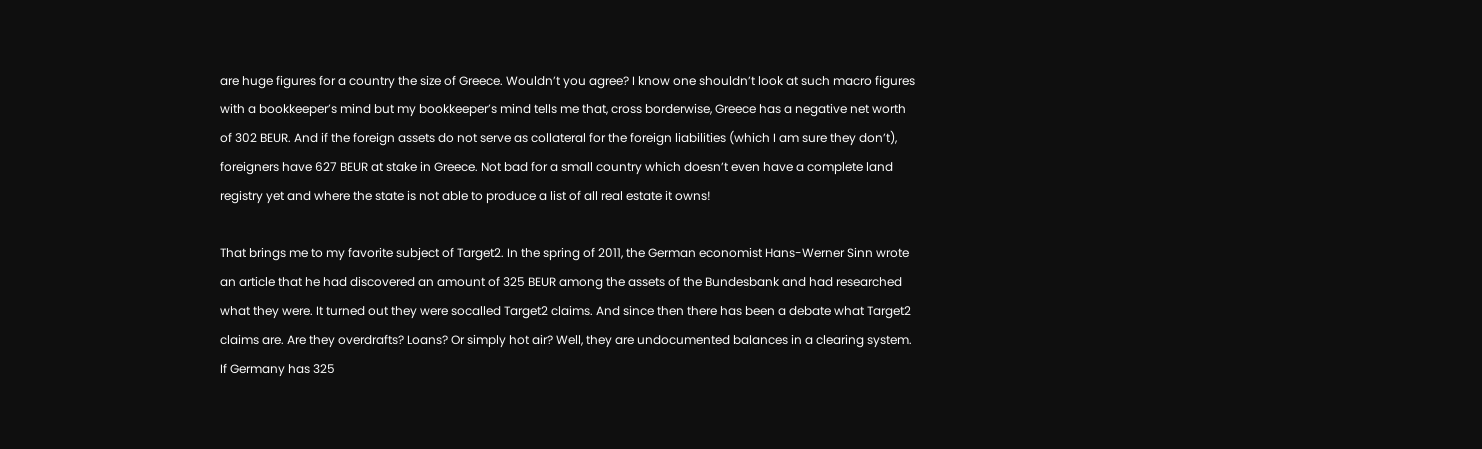are huge figures for a country the size of Greece. Wouldn’t you agree? I know one shouldn’t look at such macro figures with a bookkeeper’s mind but my bookkeeper’s mind tells me that, cross borderwise, Greece has a negative net worth of 302 BEUR. And if the foreign assets do not serve as collateral for the foreign liabilities (which I am sure they don’t), foreigners have 627 BEUR at stake in Greece. Not bad for a small country which doesn’t even have a complete land registry yet and where the state is not able to produce a list of all real estate it owns!

That brings me to my favorite subject of Target2. In the spring of 2011, the German economist Hans-Werner Sinn wrote an article that he had discovered an amount of 325 BEUR among the assets of the Bundesbank and had researched what they were. It turned out they were socalled Target2 claims. And since then there has been a debate what Target2 claims are. Are they overdrafts? Loans? Or simply hot air? Well, they are undocumented balances in a clearing system. If Germany has 325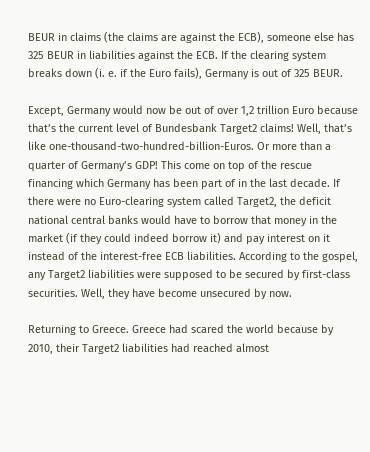BEUR in claims (the claims are against the ECB), someone else has 325 BEUR in liabilities against the ECB. If the clearing system breaks down (i. e. if the Euro fails), Germany is out of 325 BEUR.

Except, Germany would now be out of over 1,2 trillion Euro because that’s the current level of Bundesbank Target2 claims! Well, that’s like one-thousand-two-hundred-billion-Euros. Or more than a quarter of Germany’s GDP! This come on top of the rescue financing which Germany has been part of in the last decade. If there were no Euro-clearing system called Target2, the deficit national central banks would have to borrow that money in the market (if they could indeed borrow it) and pay interest on it instead of the interest-free ECB liabilities. According to the gospel, any Target2 liabilities were supposed to be secured by first-class securities. Well, they have become unsecured by now.

Returning to Greece. Greece had scared the world because by 2010, their Target2 liabilities had reached almost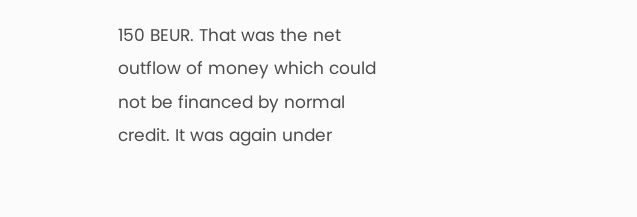150 BEUR. That was the net outflow of money which could not be financed by normal credit. It was again under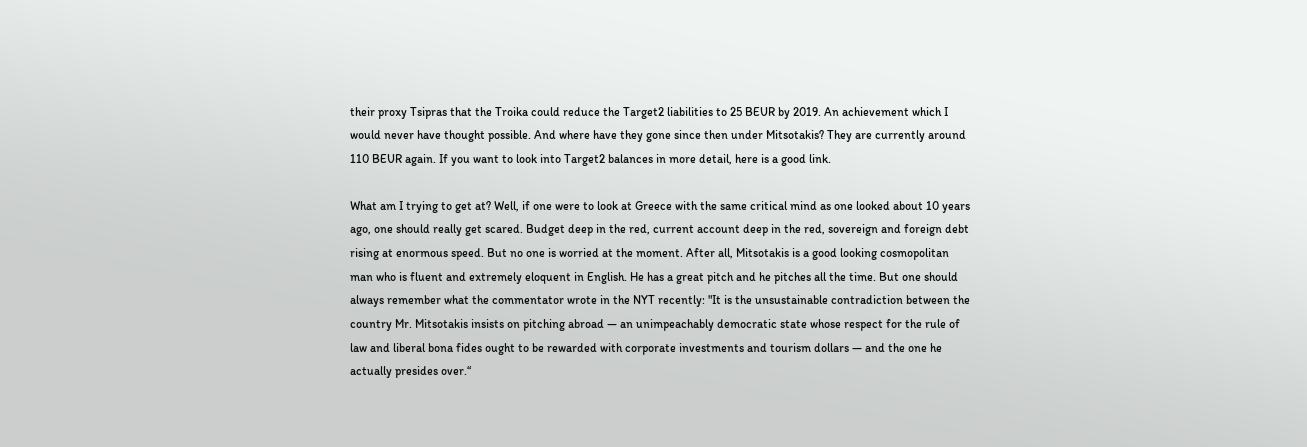their proxy Tsipras that the Troika could reduce the Target2 liabilities to 25 BEUR by 2019. An achievement which I would never have thought possible. And where have they gone since then under Mitsotakis? They are currently around 110 BEUR again. If you want to look into Target2 balances in more detail, here is a good link.

What am I trying to get at? Well, if one were to look at Greece with the same critical mind as one looked about 10 years ago, one should really get scared. Budget deep in the red, current account deep in the red, sovereign and foreign debt rising at enormous speed. But no one is worried at the moment. After all, Mitsotakis is a good looking cosmopolitan man who is fluent and extremely eloquent in English. He has a great pitch and he pitches all the time. But one should always remember what the commentator wrote in the NYT recently: "It is the unsustainable contradiction between the country Mr. Mitsotakis insists on pitching abroad — an unimpeachably democratic state whose respect for the rule of law and liberal bona fides ought to be rewarded with corporate investments and tourism dollars — and the one he actually presides over.“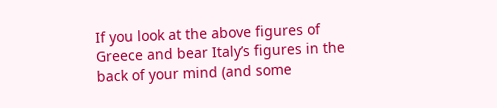If you look at the above figures of Greece and bear Italy’s figures in the back of your mind (and some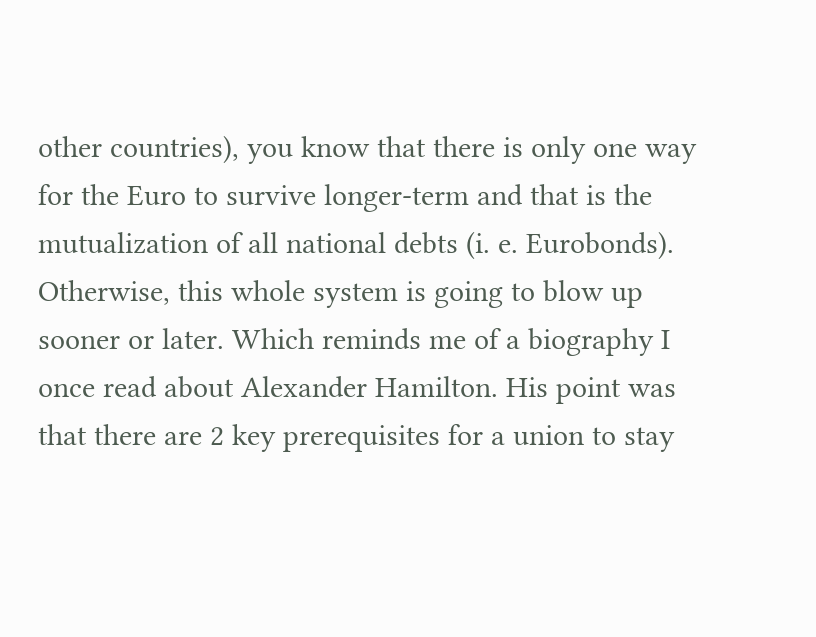other countries), you know that there is only one way for the Euro to survive longer-term and that is the mutualization of all national debts (i. e. Eurobonds). Otherwise, this whole system is going to blow up sooner or later. Which reminds me of a biography I once read about Alexander Hamilton. His point was that there are 2 key prerequisites for a union to stay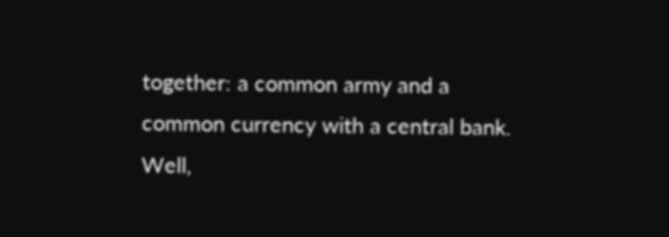together: a common army and a common currency with a central bank. Well,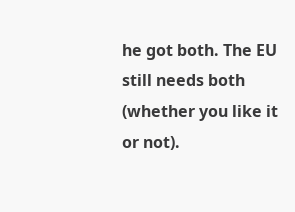he got both. The EU still needs both (whether you like it or not).